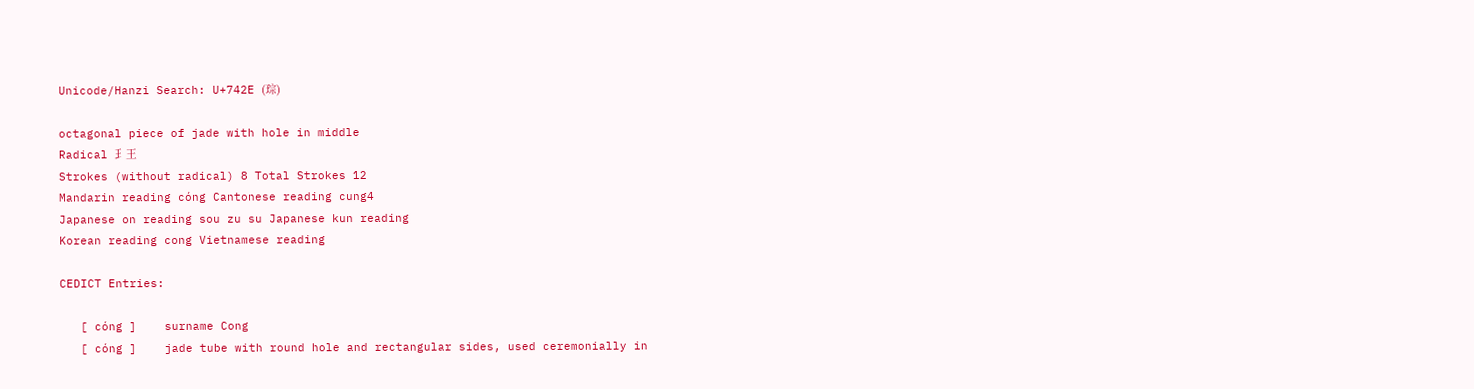Unicode/Hanzi Search: U+742E (琮)

octagonal piece of jade with hole in middle
Radical 𤣩王
Strokes (without radical) 8 Total Strokes 12
Mandarin reading cóng Cantonese reading cung4
Japanese on reading sou zu su Japanese kun reading
Korean reading cong Vietnamese reading

CEDICT Entries:

   [ cóng ]    surname Cong
   [ cóng ]    jade tube with round hole and rectangular sides, used ceremonially in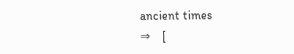ancient times
⇒    [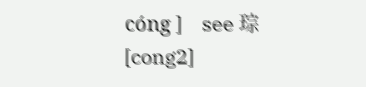cóng ]    see 琮[cong2]